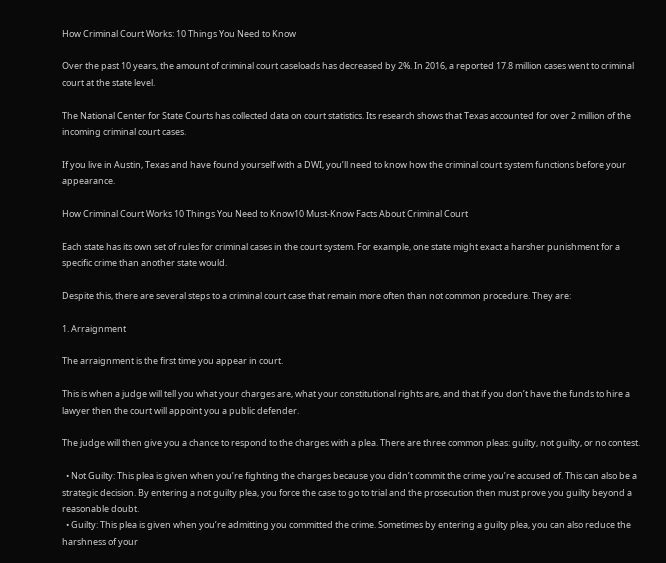How Criminal Court Works: 10 Things You Need to Know

Over the past 10 years, the amount of criminal court caseloads has decreased by 2%. In 2016, a reported 17.8 million cases went to criminal court at the state level.

The National Center for State Courts has collected data on court statistics. Its research shows that Texas accounted for over 2 million of the incoming criminal court cases.

If you live in Austin, Texas and have found yourself with a DWI, you’ll need to know how the criminal court system functions before your appearance.

How Criminal Court Works 10 Things You Need to Know10 Must-Know Facts About Criminal Court

Each state has its own set of rules for criminal cases in the court system. For example, one state might exact a harsher punishment for a specific crime than another state would.

Despite this, there are several steps to a criminal court case that remain more often than not common procedure. They are:

1. Arraignment

The arraignment is the first time you appear in court.

This is when a judge will tell you what your charges are, what your constitutional rights are, and that if you don’t have the funds to hire a lawyer then the court will appoint you a public defender.

The judge will then give you a chance to respond to the charges with a plea. There are three common pleas: guilty, not guilty, or no contest.

  • Not Guilty: This plea is given when you’re fighting the charges because you didn’t commit the crime you’re accused of. This can also be a strategic decision. By entering a not guilty plea, you force the case to go to trial and the prosecution then must prove you guilty beyond a reasonable doubt.
  • Guilty: This plea is given when you’re admitting you committed the crime. Sometimes by entering a guilty plea, you can also reduce the harshness of your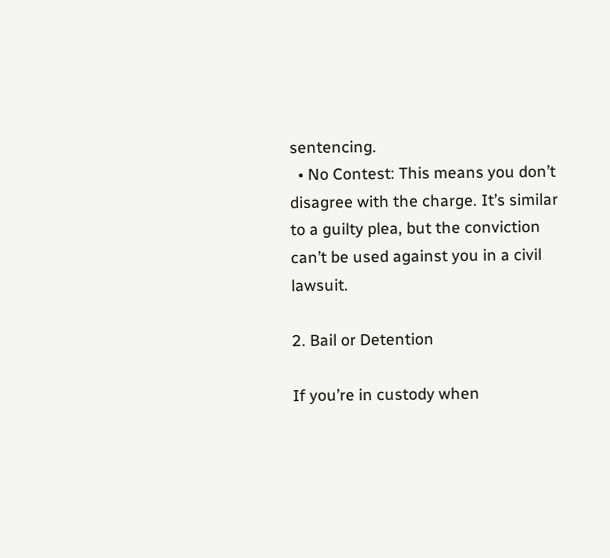sentencing.
  • No Contest: This means you don’t disagree with the charge. It’s similar to a guilty plea, but the conviction can’t be used against you in a civil lawsuit.

2. Bail or Detention

If you’re in custody when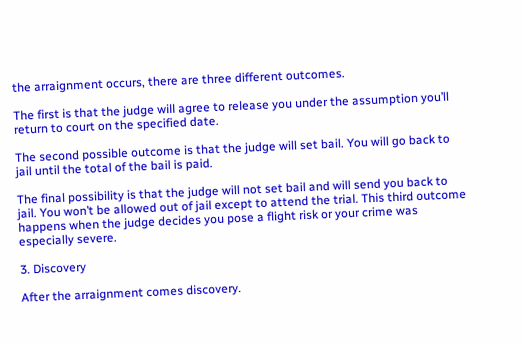the arraignment occurs, there are three different outcomes.

The first is that the judge will agree to release you under the assumption you’ll return to court on the specified date.

The second possible outcome is that the judge will set bail. You will go back to jail until the total of the bail is paid.

The final possibility is that the judge will not set bail and will send you back to jail. You won’t be allowed out of jail except to attend the trial. This third outcome happens when the judge decides you pose a flight risk or your crime was especially severe.

3. Discovery

After the arraignment comes discovery.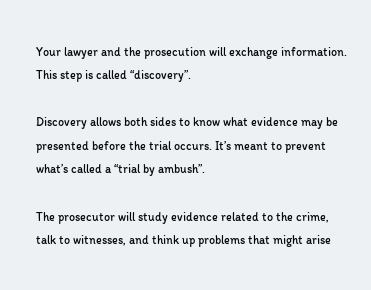Your lawyer and the prosecution will exchange information. This step is called “discovery”.

Discovery allows both sides to know what evidence may be presented before the trial occurs. It’s meant to prevent what’s called a “trial by ambush”.

The prosecutor will study evidence related to the crime, talk to witnesses, and think up problems that might arise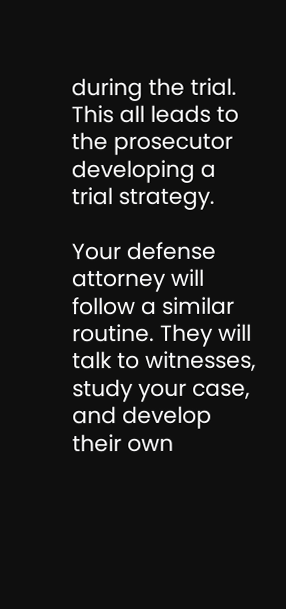during the trial. This all leads to the prosecutor developing a trial strategy.

Your defense attorney will follow a similar routine. They will talk to witnesses, study your case, and develop their own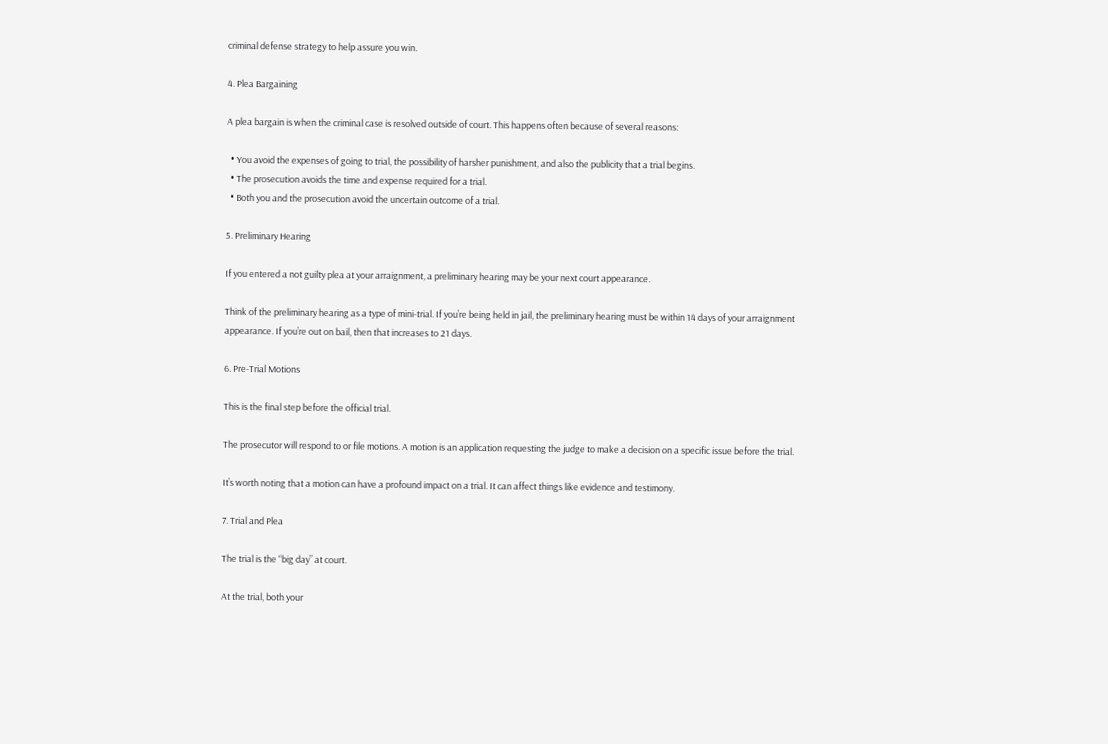criminal defense strategy to help assure you win.

4. Plea Bargaining

A plea bargain is when the criminal case is resolved outside of court. This happens often because of several reasons:

  • You avoid the expenses of going to trial, the possibility of harsher punishment, and also the publicity that a trial begins.
  • The prosecution avoids the time and expense required for a trial.
  • Both you and the prosecution avoid the uncertain outcome of a trial.

5. Preliminary Hearing

If you entered a not guilty plea at your arraignment, a preliminary hearing may be your next court appearance.

Think of the preliminary hearing as a type of mini-trial. If you’re being held in jail, the preliminary hearing must be within 14 days of your arraignment appearance. If you’re out on bail, then that increases to 21 days.

6. Pre-Trial Motions

This is the final step before the official trial.

The prosecutor will respond to or file motions. A motion is an application requesting the judge to make a decision on a specific issue before the trial.

It’s worth noting that a motion can have a profound impact on a trial. It can affect things like evidence and testimony.

7. Trial and Plea

The trial is the “big day” at court.

At the trial, both your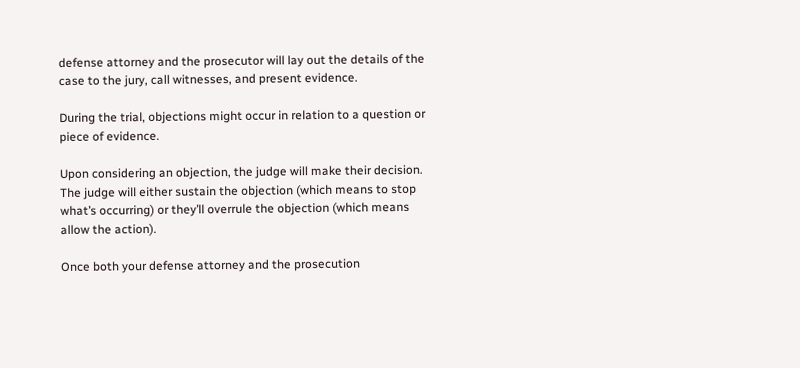defense attorney and the prosecutor will lay out the details of the case to the jury, call witnesses, and present evidence.

During the trial, objections might occur in relation to a question or piece of evidence.

Upon considering an objection, the judge will make their decision. The judge will either sustain the objection (which means to stop what’s occurring) or they’ll overrule the objection (which means allow the action).

Once both your defense attorney and the prosecution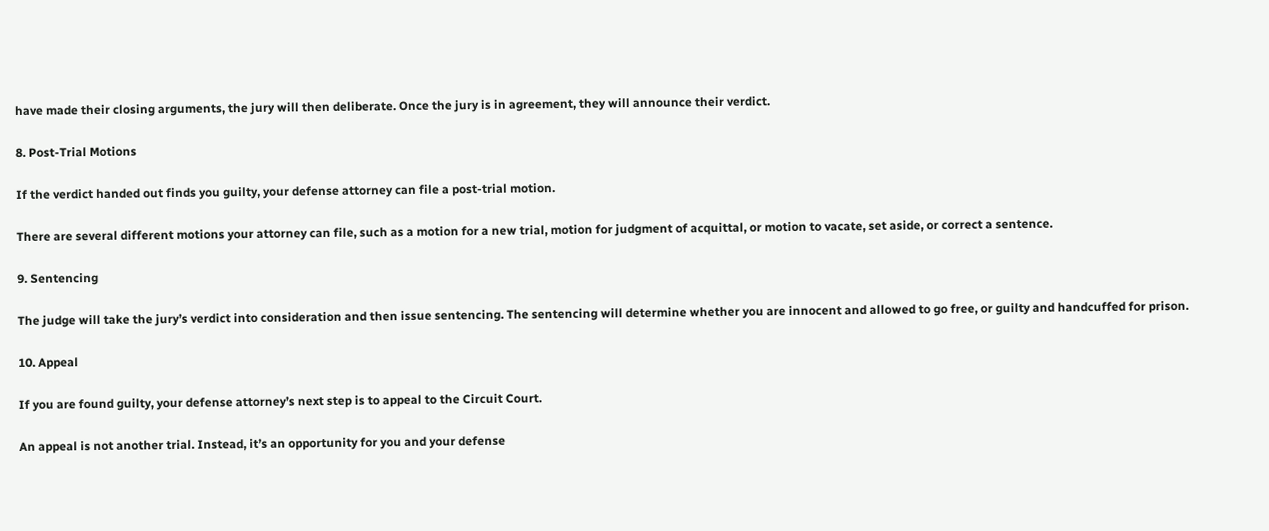have made their closing arguments, the jury will then deliberate. Once the jury is in agreement, they will announce their verdict.

8. Post-Trial Motions

If the verdict handed out finds you guilty, your defense attorney can file a post-trial motion.

There are several different motions your attorney can file, such as a motion for a new trial, motion for judgment of acquittal, or motion to vacate, set aside, or correct a sentence.

9. Sentencing

The judge will take the jury’s verdict into consideration and then issue sentencing. The sentencing will determine whether you are innocent and allowed to go free, or guilty and handcuffed for prison.

10. Appeal

If you are found guilty, your defense attorney’s next step is to appeal to the Circuit Court.

An appeal is not another trial. Instead, it’s an opportunity for you and your defense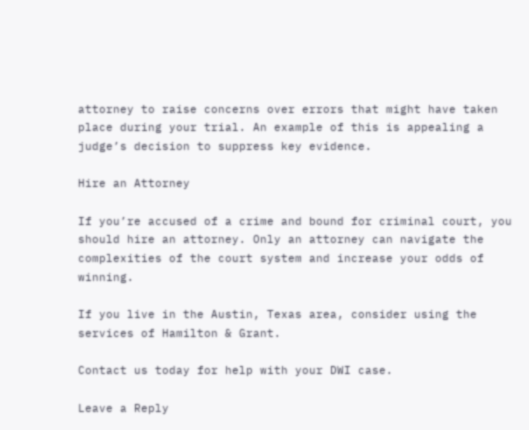attorney to raise concerns over errors that might have taken place during your trial. An example of this is appealing a judge’s decision to suppress key evidence.

Hire an Attorney

If you’re accused of a crime and bound for criminal court, you should hire an attorney. Only an attorney can navigate the complexities of the court system and increase your odds of winning.

If you live in the Austin, Texas area, consider using the services of Hamilton & Grant.

Contact us today for help with your DWI case.

Leave a Reply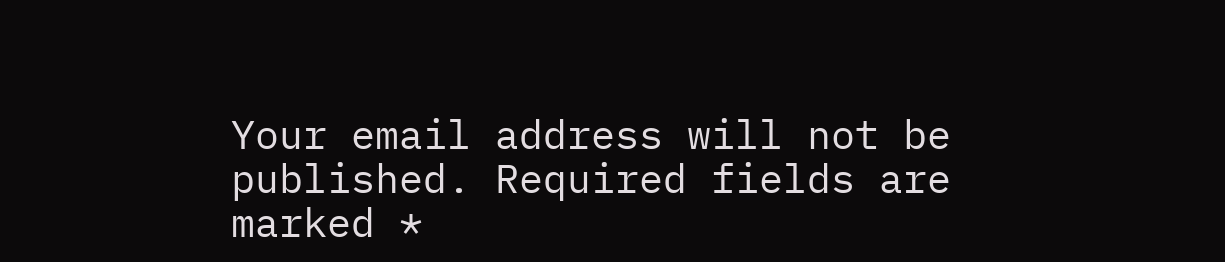Your email address will not be published. Required fields are marked *